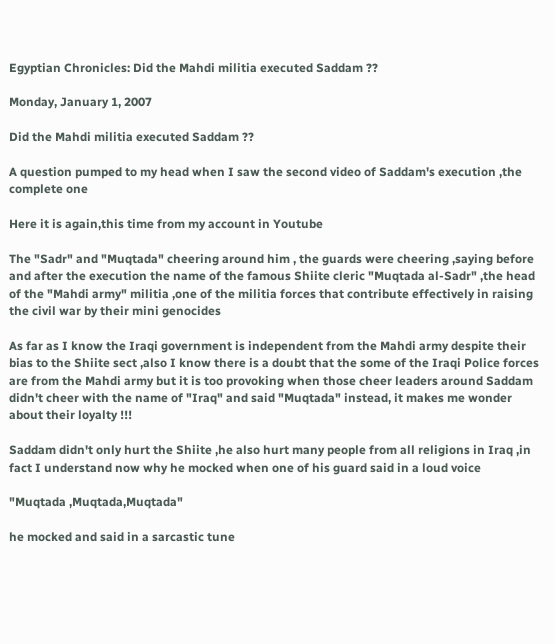Egyptian Chronicles: Did the Mahdi militia executed Saddam ??

Monday, January 1, 2007

Did the Mahdi militia executed Saddam ??

A question pumped to my head when I saw the second video of Saddam's execution ,the complete one

Here it is again,this time from my account in Youtube

The "Sadr" and "Muqtada" cheering around him , the guards were cheering ,saying before and after the execution the name of the famous Shiite cleric "Muqtada al-Sadr" ,the head of the "Mahdi army" militia ,one of the militia forces that contribute effectively in raising the civil war by their mini genocides

As far as I know the Iraqi government is independent from the Mahdi army despite their bias to the Shiite sect ,also I know there is a doubt that the some of the Iraqi Police forces are from the Mahdi army but it is too provoking when those cheer leaders around Saddam didn't cheer with the name of "Iraq" and said "Muqtada" instead, it makes me wonder about their loyalty !!!

Saddam didn't only hurt the Shiite ,he also hurt many people from all religions in Iraq ,in fact I understand now why he mocked when one of his guard said in a loud voice

"Muqtada ,Muqtada,Muqtada"

he mocked and said in a sarcastic tune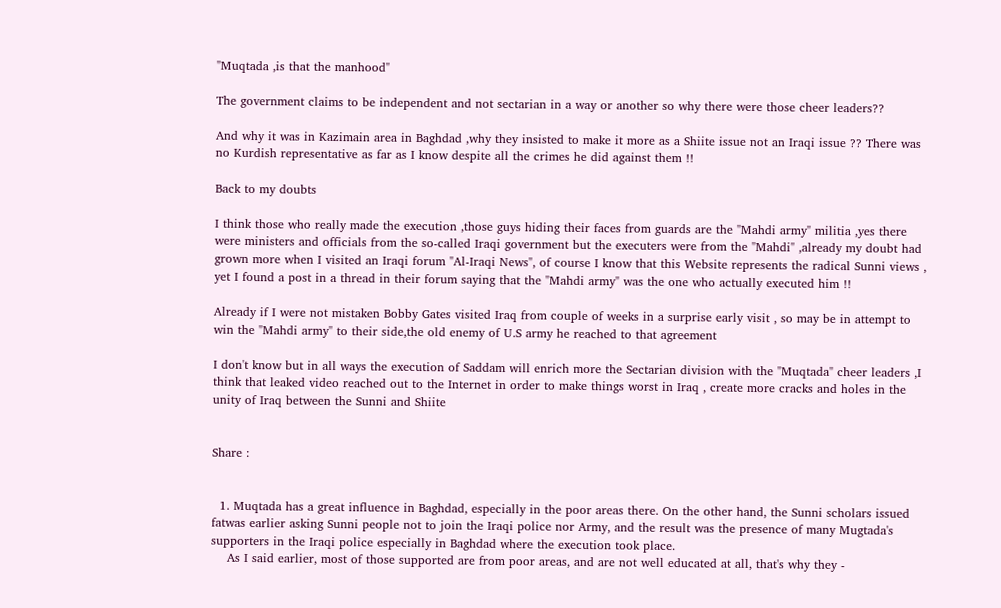"Muqtada ,is that the manhood"

The government claims to be independent and not sectarian in a way or another so why there were those cheer leaders??

And why it was in Kazimain area in Baghdad ,why they insisted to make it more as a Shiite issue not an Iraqi issue ?? There was no Kurdish representative as far as I know despite all the crimes he did against them !!

Back to my doubts

I think those who really made the execution ,those guys hiding their faces from guards are the "Mahdi army" militia ,yes there were ministers and officials from the so-called Iraqi government but the executers were from the "Mahdi" ,already my doubt had grown more when I visited an Iraqi forum "Al-Iraqi News", of course I know that this Website represents the radical Sunni views , yet I found a post in a thread in their forum saying that the "Mahdi army" was the one who actually executed him !!

Already if I were not mistaken Bobby Gates visited Iraq from couple of weeks in a surprise early visit , so may be in attempt to win the "Mahdi army" to their side,the old enemy of U.S army he reached to that agreement

I don't know but in all ways the execution of Saddam will enrich more the Sectarian division with the "Muqtada" cheer leaders ,I think that leaked video reached out to the Internet in order to make things worst in Iraq , create more cracks and holes in the unity of Iraq between the Sunni and Shiite


Share :


  1. Muqtada has a great influence in Baghdad, especially in the poor areas there. On the other hand, the Sunni scholars issued fatwas earlier asking Sunni people not to join the Iraqi police nor Army, and the result was the presence of many Mugtada's supporters in the Iraqi police especially in Baghdad where the execution took place.
    As I said earlier, most of those supported are from poor areas, and are not well educated at all, that's why they -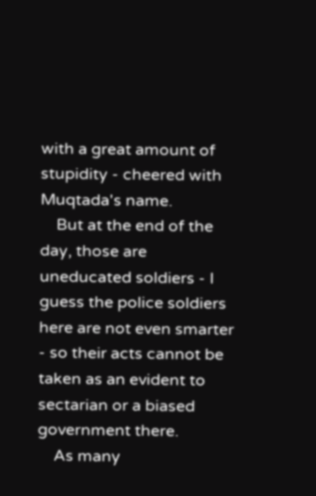with a great amount of stupidity - cheered with Muqtada's name.
    But at the end of the day, those are uneducated soldiers - I guess the police soldiers here are not even smarter - so their acts cannot be taken as an evident to sectarian or a biased government there.
    As many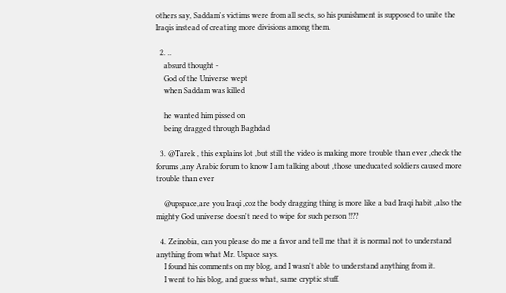others say, Saddam's victims were from all sects, so his punishment is supposed to unite the Iraqis instead of creating more divisions among them.

  2. ..
    absurd thought -
    God of the Universe wept
    when Saddam was killed

    he wanted him pissed on
    being dragged through Baghdad

  3. @Tarek , this explains lot ,but still the video is making more trouble than ever ,check the forums ,any Arabic forum to know I am talking about ,those uneducated soldiers caused more trouble than ever

    @upspace,are you Iraqi ,coz the body dragging thing is more like a bad Iraqi habit ,also the mighty God universe doesn't need to wipe for such person !!??

  4. Zeinobia, can you please do me a favor and tell me that it is normal not to understand anything from what Mr. Uspace says.
    I found his comments on my blog, and I wasn't able to understand anything from it.
    I went to his blog, and guess what, same cryptic stuff.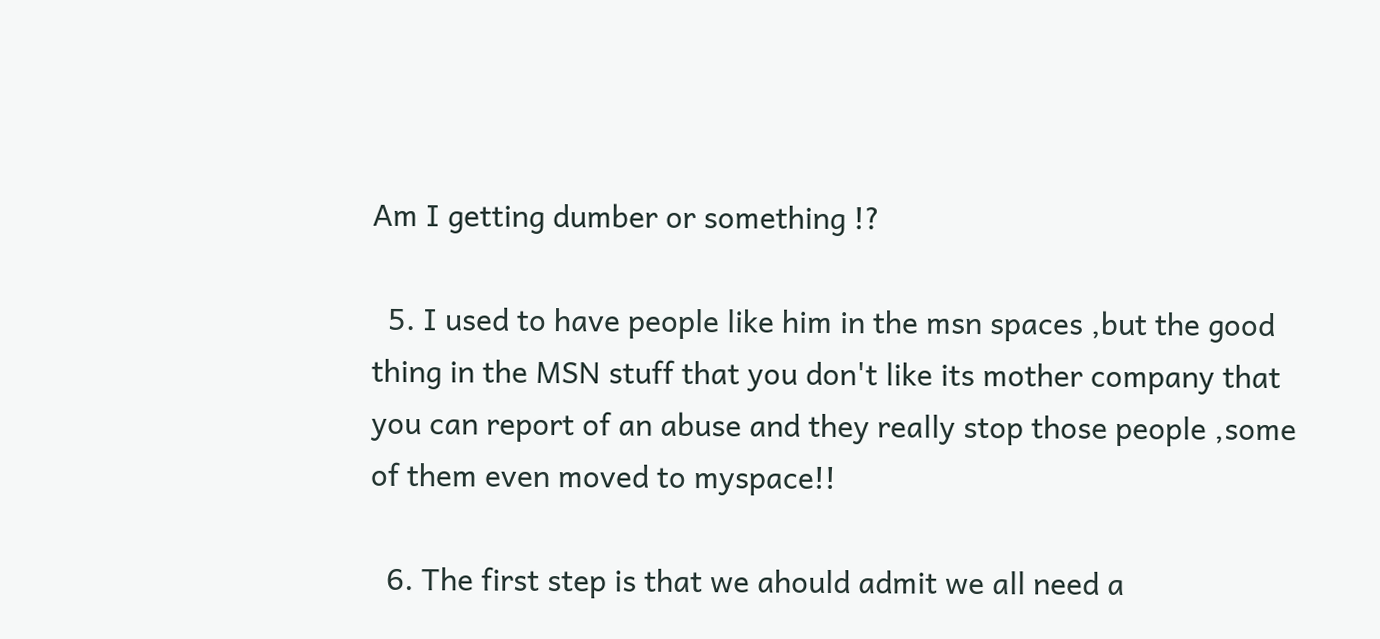Am I getting dumber or something !?

  5. I used to have people like him in the msn spaces ,but the good thing in the MSN stuff that you don't like its mother company that you can report of an abuse and they really stop those people ,some of them even moved to myspace!!

  6. The first step is that we ahould admit we all need a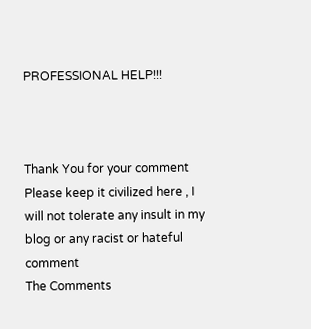PROFESSIONAL HELP!!!



Thank You for your comment
Please keep it civilized here , I will not tolerate any insult in my blog or any racist or hateful comment
The Comments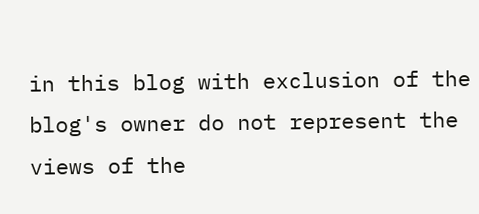in this blog with exclusion of the blog's owner do not represent the views of the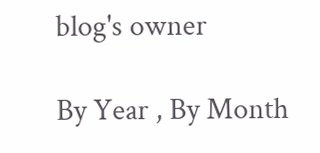blog's owner

By Year , By Month